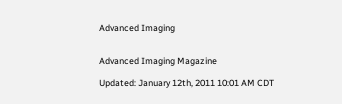Advanced Imaging


Advanced Imaging Magazine

Updated: January 12th, 2011 10:01 AM CDT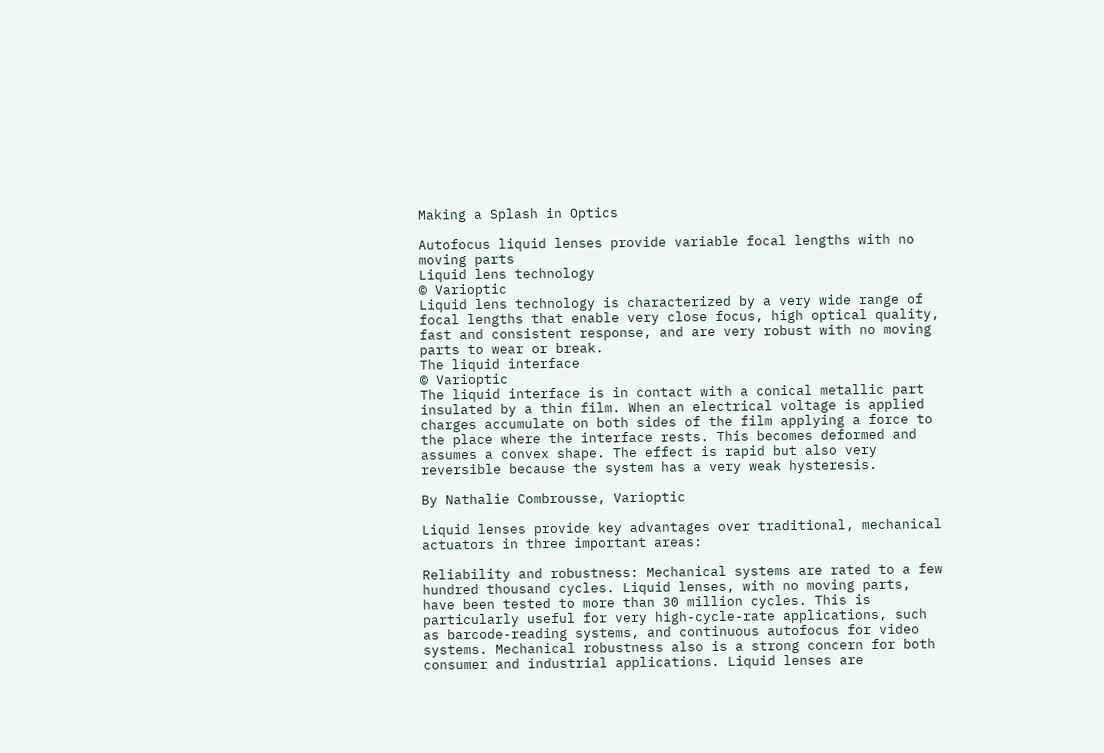Making a Splash in Optics

Autofocus liquid lenses provide variable focal lengths with no moving parts
Liquid lens technology
© Varioptic
Liquid lens technology is characterized by a very wide range of focal lengths that enable very close focus, high optical quality, fast and consistent response, and are very robust with no moving parts to wear or break.
The liquid interface
© Varioptic
The liquid interface is in contact with a conical metallic part insulated by a thin film. When an electrical voltage is applied charges accumulate on both sides of the film applying a force to the place where the interface rests. This becomes deformed and assumes a convex shape. The effect is rapid but also very reversible because the system has a very weak hysteresis.

By Nathalie Combrousse, Varioptic

Liquid lenses provide key advantages over traditional, mechanical actuators in three important areas:

Reliability and robustness: Mechanical systems are rated to a few hundred thousand cycles. Liquid lenses, with no moving parts, have been tested to more than 30 million cycles. This is particularly useful for very high-cycle-rate applications, such as barcode-reading systems, and continuous autofocus for video systems. Mechanical robustness also is a strong concern for both consumer and industrial applications. Liquid lenses are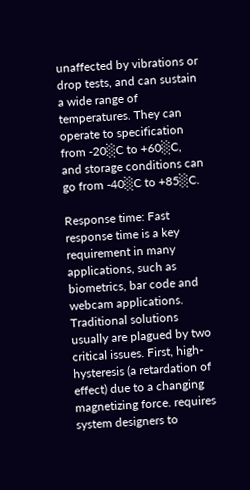unaffected by vibrations or drop tests, and can sustain a wide range of temperatures. They can operate to specification from -20░C to +60░C, and storage conditions can go from -40░C to +85░C.

Response time: Fast response time is a key requirement in many applications, such as biometrics, bar code and webcam applications. Traditional solutions usually are plagued by two critical issues. First, high-hysteresis (a retardation of effect) due to a changing magnetizing force. requires system designers to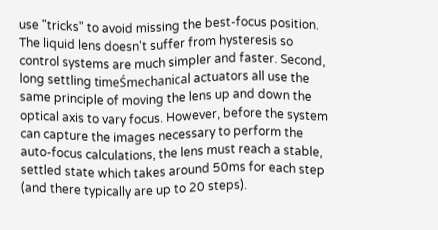use "tricks" to avoid missing the best-focus position. The liquid lens doesn't suffer from hysteresis so control systems are much simpler and faster. Second, long settling timeŚmechanical actuators all use the same principle of moving the lens up and down the optical axis to vary focus. However, before the system can capture the images necessary to perform the auto-focus calculations, the lens must reach a stable, settled state which takes around 50ms for each step (and there typically are up to 20 steps).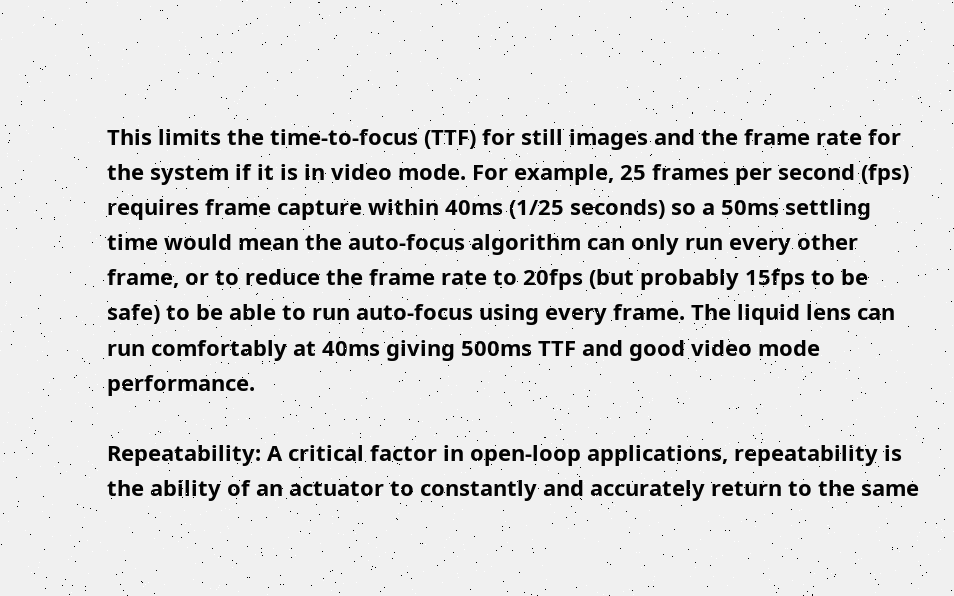This limits the time-to-focus (TTF) for still images and the frame rate for the system if it is in video mode. For example, 25 frames per second (fps) requires frame capture within 40ms (1/25 seconds) so a 50ms settling time would mean the auto-focus algorithm can only run every other frame, or to reduce the frame rate to 20fps (but probably 15fps to be safe) to be able to run auto-focus using every frame. The liquid lens can run comfortably at 40ms giving 500ms TTF and good video mode performance.

Repeatability: A critical factor in open-loop applications, repeatability is the ability of an actuator to constantly and accurately return to the same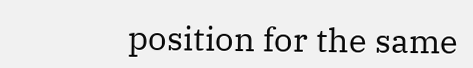position for the same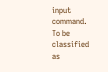input command. To be classified as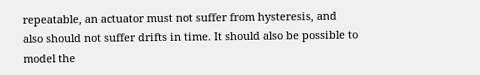repeatable, an actuator must not suffer from hysteresis, and also should not suffer drifts in time. It should also be possible to model the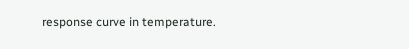response curve in temperature.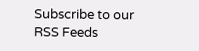Subscribe to our RSS Feeds